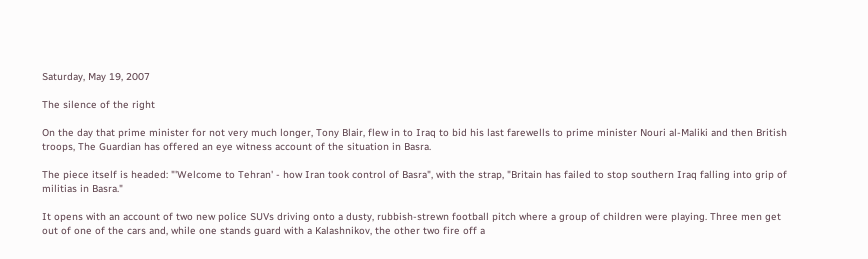Saturday, May 19, 2007

The silence of the right

On the day that prime minister for not very much longer, Tony Blair, flew in to Iraq to bid his last farewells to prime minister Nouri al-Maliki and then British troops, The Guardian has offered an eye witness account of the situation in Basra.

The piece itself is headed: "'Welcome to Tehran' - how Iran took control of Basra", with the strap, "Britain has failed to stop southern Iraq falling into grip of militias in Basra."

It opens with an account of two new police SUVs driving onto a dusty, rubbish-strewn football pitch where a group of children were playing. Three men get out of one of the cars and, while one stands guard with a Kalashnikov, the other two fire off a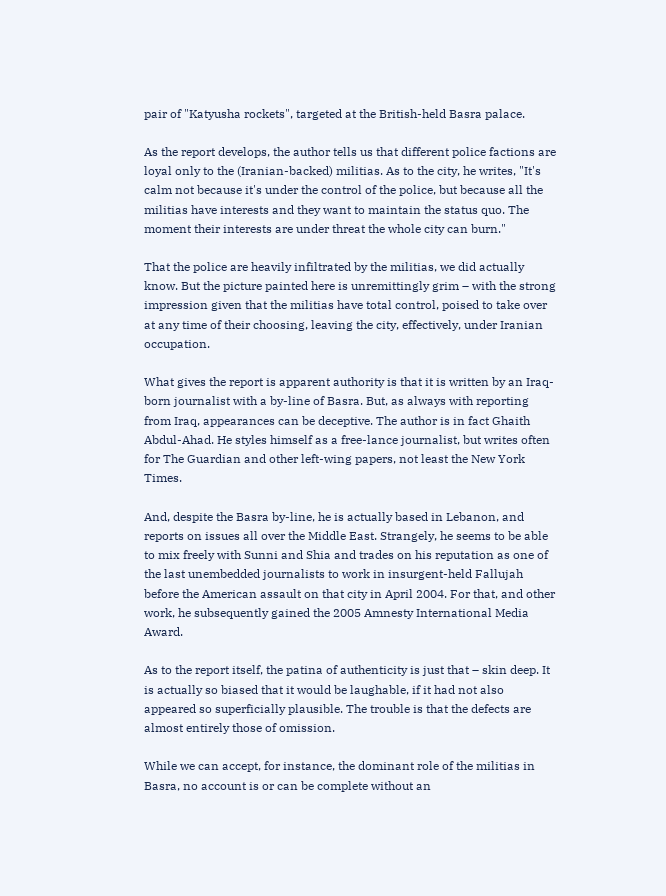pair of "Katyusha rockets", targeted at the British-held Basra palace.

As the report develops, the author tells us that different police factions are loyal only to the (Iranian-backed) militias. As to the city, he writes, "It's calm not because it's under the control of the police, but because all the militias have interests and they want to maintain the status quo. The moment their interests are under threat the whole city can burn."

That the police are heavily infiltrated by the militias, we did actually know. But the picture painted here is unremittingly grim – with the strong impression given that the militias have total control, poised to take over at any time of their choosing, leaving the city, effectively, under Iranian occupation.

What gives the report is apparent authority is that it is written by an Iraq-born journalist with a by-line of Basra. But, as always with reporting from Iraq, appearances can be deceptive. The author is in fact Ghaith Abdul-Ahad. He styles himself as a free-lance journalist, but writes often for The Guardian and other left-wing papers, not least the New York Times.

And, despite the Basra by-line, he is actually based in Lebanon, and reports on issues all over the Middle East. Strangely, he seems to be able to mix freely with Sunni and Shia and trades on his reputation as one of the last unembedded journalists to work in insurgent-held Fallujah before the American assault on that city in April 2004. For that, and other work, he subsequently gained the 2005 Amnesty International Media Award.

As to the report itself, the patina of authenticity is just that – skin deep. It is actually so biased that it would be laughable, if it had not also appeared so superficially plausible. The trouble is that the defects are almost entirely those of omission.

While we can accept, for instance, the dominant role of the militias in Basra, no account is or can be complete without an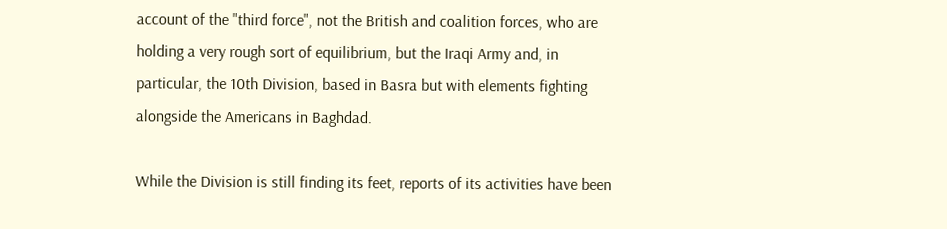account of the "third force", not the British and coalition forces, who are holding a very rough sort of equilibrium, but the Iraqi Army and, in particular, the 10th Division, based in Basra but with elements fighting alongside the Americans in Baghdad.

While the Division is still finding its feet, reports of its activities have been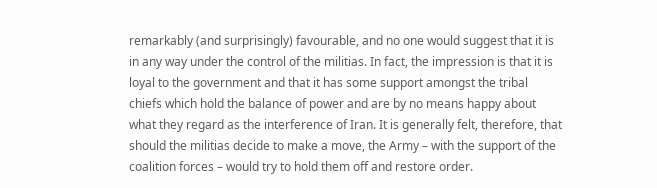remarkably (and surprisingly) favourable, and no one would suggest that it is in any way under the control of the militias. In fact, the impression is that it is loyal to the government and that it has some support amongst the tribal chiefs which hold the balance of power and are by no means happy about what they regard as the interference of Iran. It is generally felt, therefore, that should the militias decide to make a move, the Army – with the support of the coalition forces – would try to hold them off and restore order.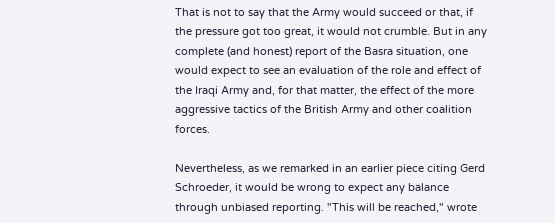That is not to say that the Army would succeed or that, if the pressure got too great, it would not crumble. But in any complete (and honest) report of the Basra situation, one would expect to see an evaluation of the role and effect of the Iraqi Army and, for that matter, the effect of the more aggressive tactics of the British Army and other coalition forces.

Nevertheless, as we remarked in an earlier piece citing Gerd Schroeder, it would be wrong to expect any balance through unbiased reporting. "This will be reached," wrote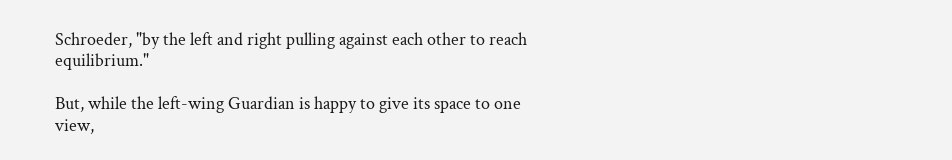Schroeder, "by the left and right pulling against each other to reach equilibrium."

But, while the left-wing Guardian is happy to give its space to one view,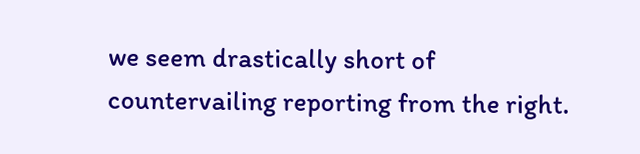we seem drastically short of countervailing reporting from the right.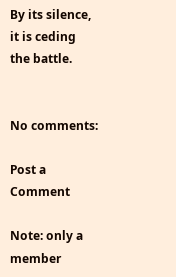By its silence, it is ceding the battle.


No comments:

Post a Comment

Note: only a member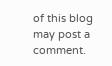of this blog may post a comment.